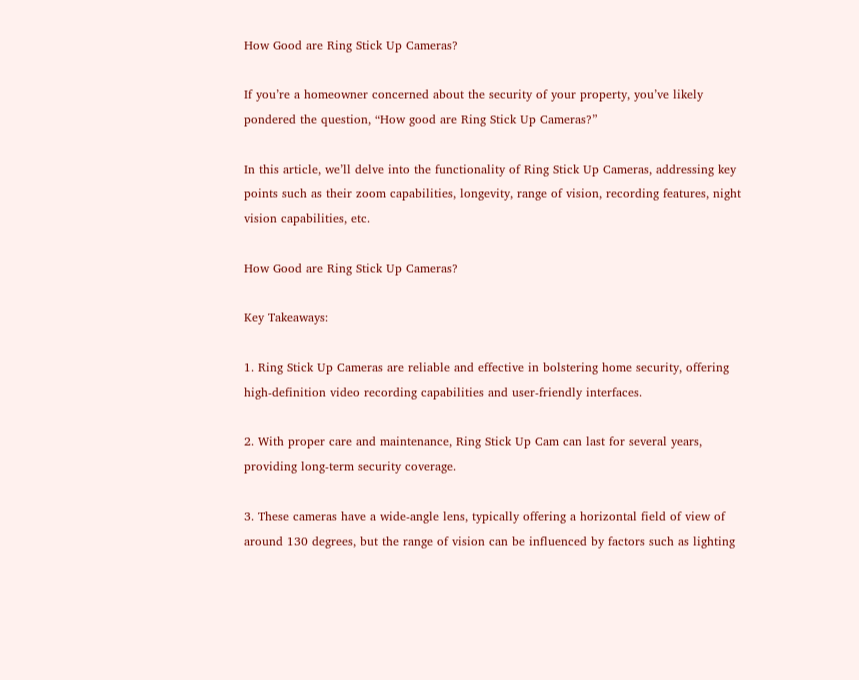How Good are Ring Stick Up Cameras?

If you’re a homeowner concerned about the security of your property, you’ve likely pondered the question, “How good are Ring Stick Up Cameras?”

In this article, we’ll delve into the functionality of Ring Stick Up Cameras, addressing key points such as their zoom capabilities, longevity, range of vision, recording features, night vision capabilities, etc.

How Good are Ring Stick Up Cameras?

Key Takeaways:

1. Ring Stick Up Cameras are reliable and effective in bolstering home security, offering high-definition video recording capabilities and user-friendly interfaces.

2. With proper care and maintenance, Ring Stick Up Cam can last for several years, providing long-term security coverage.

3. These cameras have a wide-angle lens, typically offering a horizontal field of view of around 130 degrees, but the range of vision can be influenced by factors such as lighting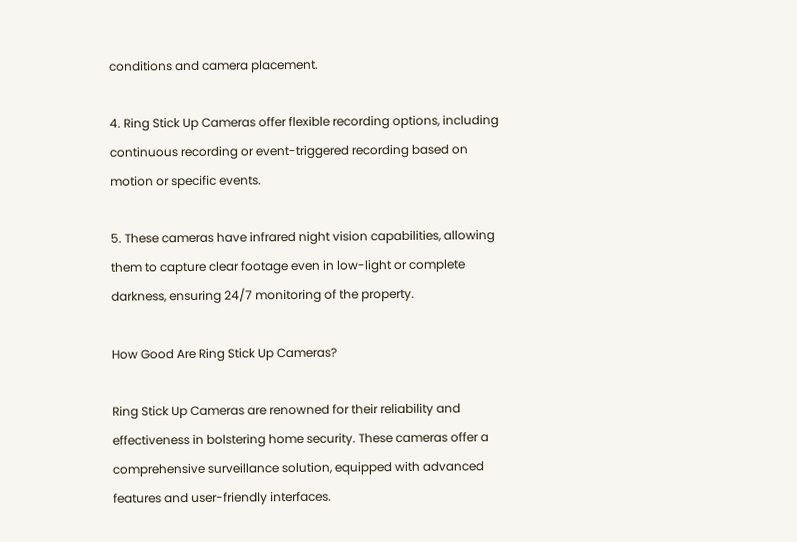conditions and camera placement.

4. Ring Stick Up Cameras offer flexible recording options, including continuous recording or event-triggered recording based on motion or specific events.

5. These cameras have infrared night vision capabilities, allowing them to capture clear footage even in low-light or complete darkness, ensuring 24/7 monitoring of the property.

How Good Are Ring Stick Up Cameras?

Ring Stick Up Cameras are renowned for their reliability and effectiveness in bolstering home security. These cameras offer a comprehensive surveillance solution, equipped with advanced features and user-friendly interfaces.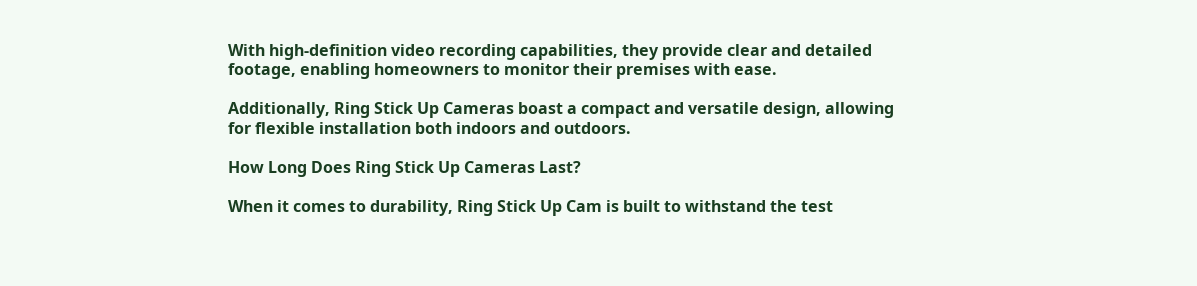With high-definition video recording capabilities, they provide clear and detailed footage, enabling homeowners to monitor their premises with ease.

Additionally, Ring Stick Up Cameras boast a compact and versatile design, allowing for flexible installation both indoors and outdoors.

How Long Does Ring Stick Up Cameras Last?

When it comes to durability, Ring Stick Up Cam is built to withstand the test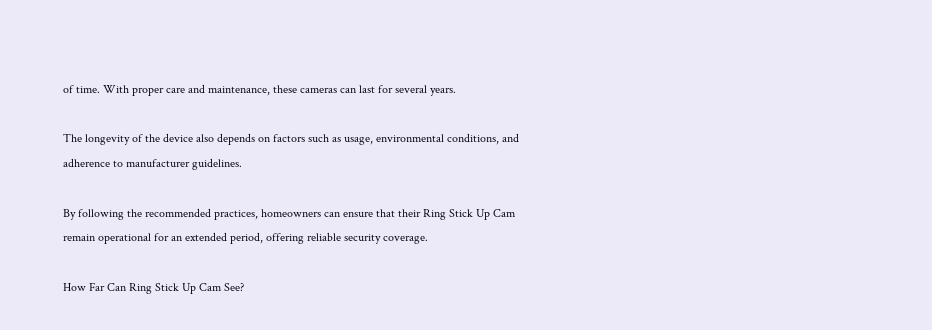of time. With proper care and maintenance, these cameras can last for several years.

The longevity of the device also depends on factors such as usage, environmental conditions, and adherence to manufacturer guidelines.

By following the recommended practices, homeowners can ensure that their Ring Stick Up Cam remain operational for an extended period, offering reliable security coverage.

How Far Can Ring Stick Up Cam See?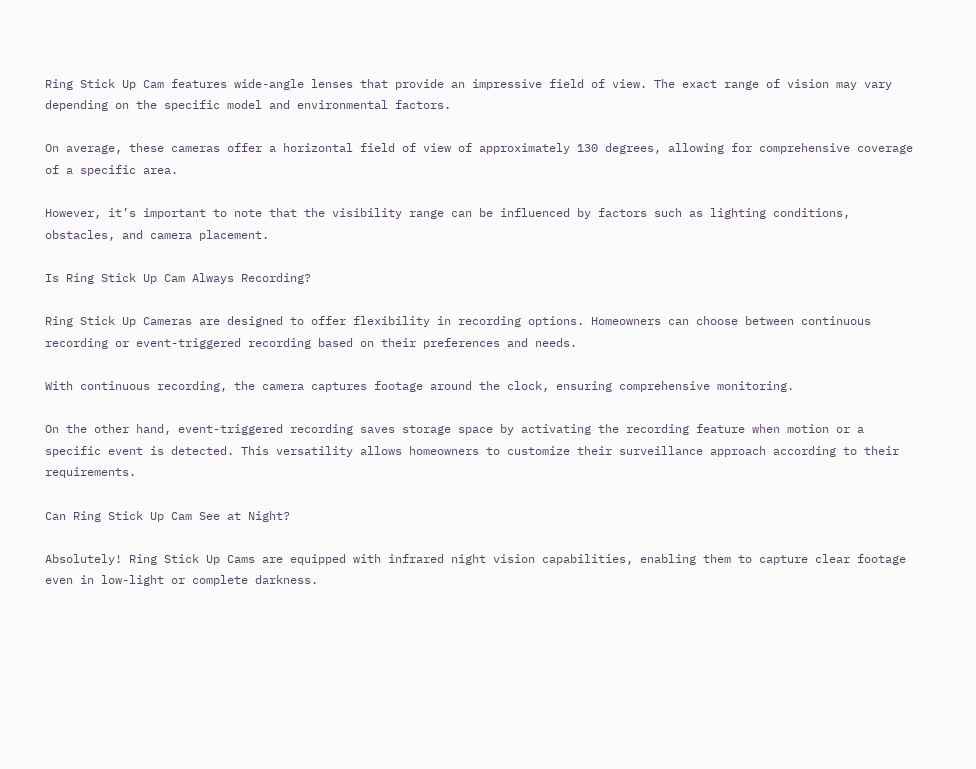Ring Stick Up Cam features wide-angle lenses that provide an impressive field of view. The exact range of vision may vary depending on the specific model and environmental factors.

On average, these cameras offer a horizontal field of view of approximately 130 degrees, allowing for comprehensive coverage of a specific area.

However, it’s important to note that the visibility range can be influenced by factors such as lighting conditions, obstacles, and camera placement.

Is Ring Stick Up Cam Always Recording?

Ring Stick Up Cameras are designed to offer flexibility in recording options. Homeowners can choose between continuous recording or event-triggered recording based on their preferences and needs.

With continuous recording, the camera captures footage around the clock, ensuring comprehensive monitoring.

On the other hand, event-triggered recording saves storage space by activating the recording feature when motion or a specific event is detected. This versatility allows homeowners to customize their surveillance approach according to their requirements.

Can Ring Stick Up Cam See at Night?

Absolutely! Ring Stick Up Cams are equipped with infrared night vision capabilities, enabling them to capture clear footage even in low-light or complete darkness.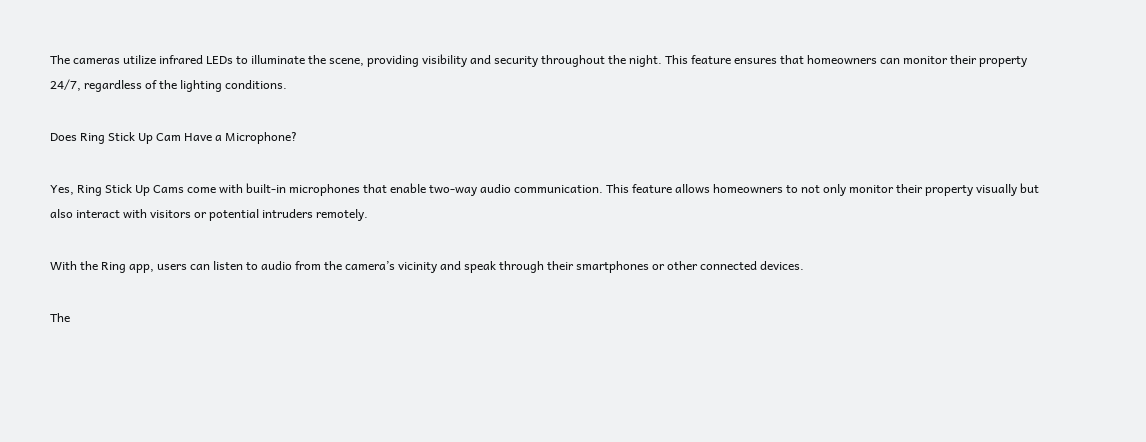The cameras utilize infrared LEDs to illuminate the scene, providing visibility and security throughout the night. This feature ensures that homeowners can monitor their property 24/7, regardless of the lighting conditions.

Does Ring Stick Up Cam Have a Microphone?

Yes, Ring Stick Up Cams come with built-in microphones that enable two-way audio communication. This feature allows homeowners to not only monitor their property visually but also interact with visitors or potential intruders remotely.

With the Ring app, users can listen to audio from the camera’s vicinity and speak through their smartphones or other connected devices.

The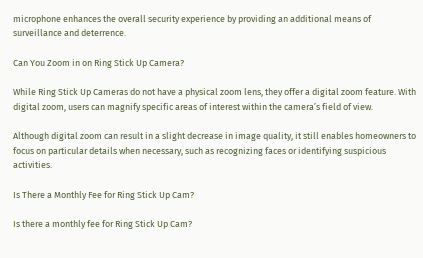microphone enhances the overall security experience by providing an additional means of surveillance and deterrence.

Can You Zoom in on Ring Stick Up Camera?

While Ring Stick Up Cameras do not have a physical zoom lens, they offer a digital zoom feature. With digital zoom, users can magnify specific areas of interest within the camera’s field of view.

Although digital zoom can result in a slight decrease in image quality, it still enables homeowners to focus on particular details when necessary, such as recognizing faces or identifying suspicious activities.

Is There a Monthly Fee for Ring Stick Up Cam?

Is there a monthly fee for Ring Stick Up Cam?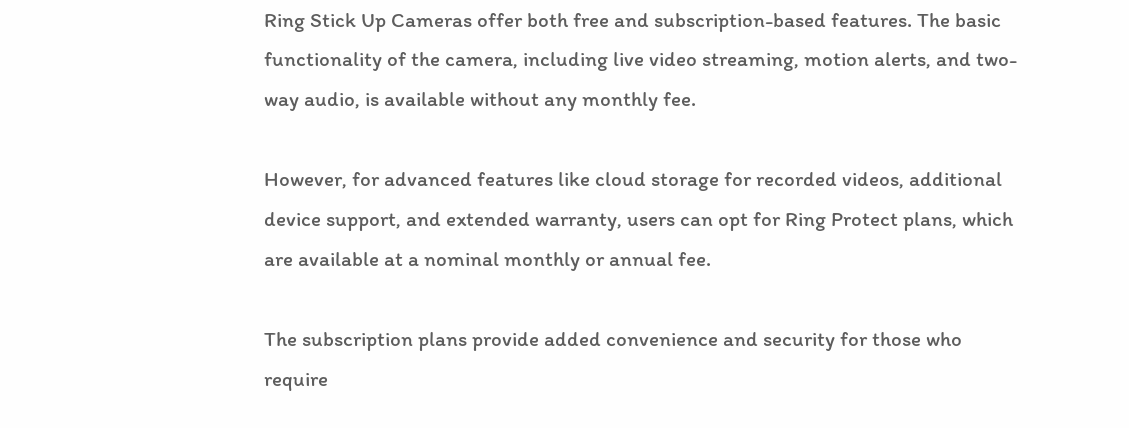Ring Stick Up Cameras offer both free and subscription-based features. The basic functionality of the camera, including live video streaming, motion alerts, and two-way audio, is available without any monthly fee.

However, for advanced features like cloud storage for recorded videos, additional device support, and extended warranty, users can opt for Ring Protect plans, which are available at a nominal monthly or annual fee.

The subscription plans provide added convenience and security for those who require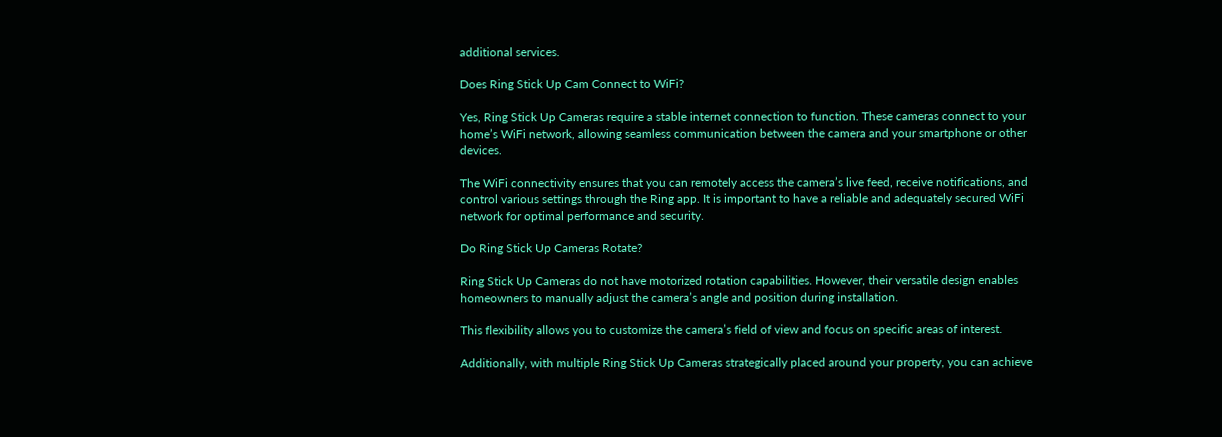additional services.

Does Ring Stick Up Cam Connect to WiFi?

Yes, Ring Stick Up Cameras require a stable internet connection to function. These cameras connect to your home’s WiFi network, allowing seamless communication between the camera and your smartphone or other devices.

The WiFi connectivity ensures that you can remotely access the camera’s live feed, receive notifications, and control various settings through the Ring app. It is important to have a reliable and adequately secured WiFi network for optimal performance and security.

Do Ring Stick Up Cameras Rotate?

Ring Stick Up Cameras do not have motorized rotation capabilities. However, their versatile design enables homeowners to manually adjust the camera’s angle and position during installation.

This flexibility allows you to customize the camera’s field of view and focus on specific areas of interest.

Additionally, with multiple Ring Stick Up Cameras strategically placed around your property, you can achieve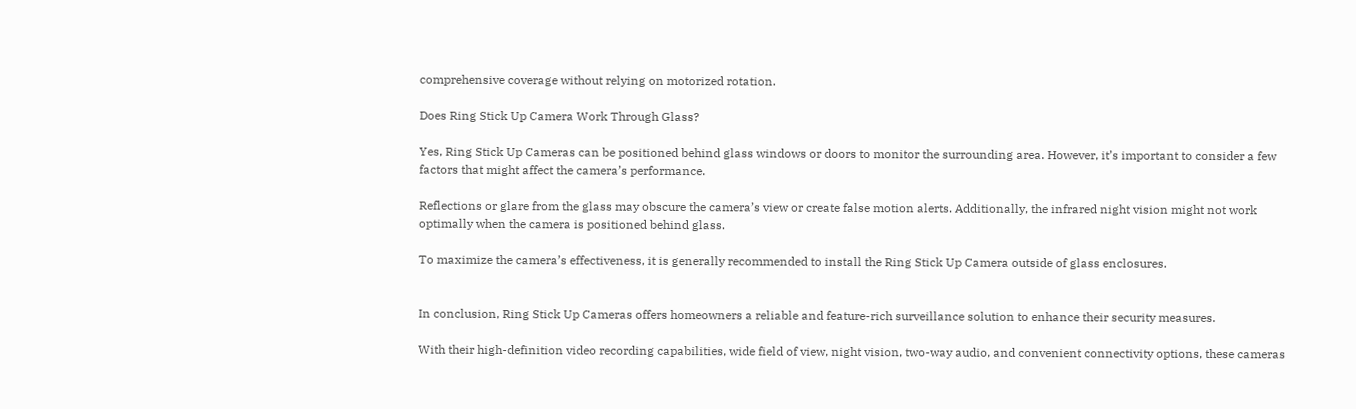comprehensive coverage without relying on motorized rotation.

Does Ring Stick Up Camera Work Through Glass?

Yes, Ring Stick Up Cameras can be positioned behind glass windows or doors to monitor the surrounding area. However, it’s important to consider a few factors that might affect the camera’s performance.

Reflections or glare from the glass may obscure the camera’s view or create false motion alerts. Additionally, the infrared night vision might not work optimally when the camera is positioned behind glass.

To maximize the camera’s effectiveness, it is generally recommended to install the Ring Stick Up Camera outside of glass enclosures.


In conclusion, Ring Stick Up Cameras offers homeowners a reliable and feature-rich surveillance solution to enhance their security measures.

With their high-definition video recording capabilities, wide field of view, night vision, two-way audio, and convenient connectivity options, these cameras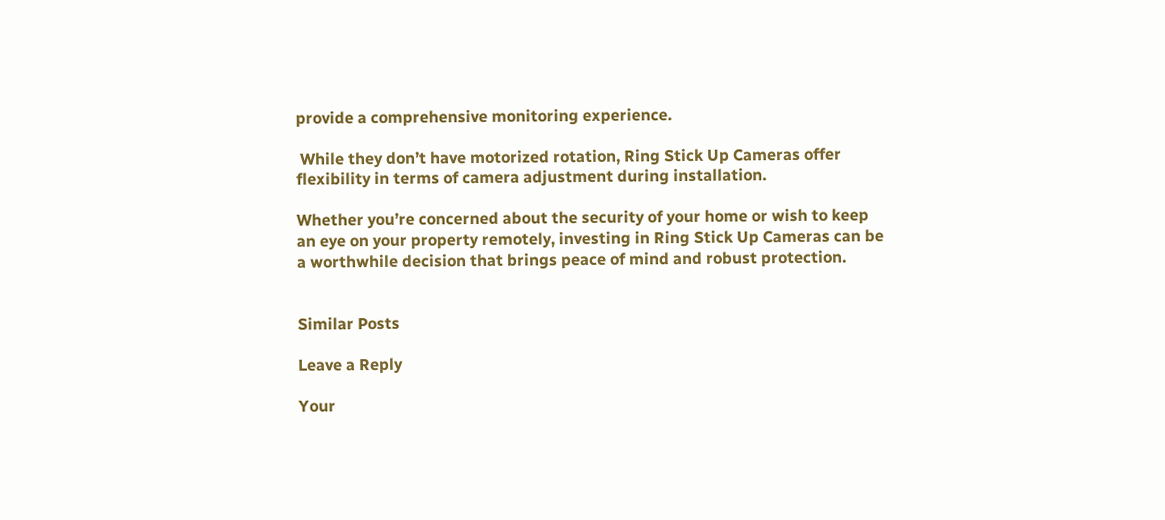provide a comprehensive monitoring experience.

 While they don’t have motorized rotation, Ring Stick Up Cameras offer flexibility in terms of camera adjustment during installation.

Whether you’re concerned about the security of your home or wish to keep an eye on your property remotely, investing in Ring Stick Up Cameras can be a worthwhile decision that brings peace of mind and robust protection.


Similar Posts

Leave a Reply

Your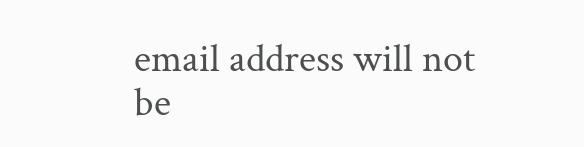email address will not be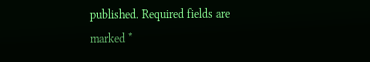published. Required fields are marked *